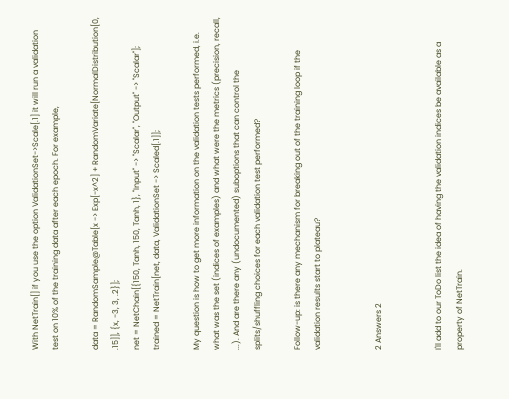With NetTrain[] if you use the option ValidationSet->Scale[.1] it will run a validation test on 10% of the training data after each epoch. For example,

data = RandomSample@Table[x -> Exp[-x^2] + RandomVariate[NormalDistribution[0, .15]], {x, -3, 3, .2}];
net = NetChain[{150, Tanh, 150, Tanh, 1}, "Input" -> "Scalar", "Output" -> "Scalar"];
trained = NetTrain[net, data, ValidationSet -> Scaled[.1]];

My question is how to get more information on the validation tests performed, i.e. what was the set (indices of examples) and what were the metrics (precision, recall, ...). And are there any (undocumented) suboptions that can control the splits/shuffling choices for each validation test performed?

Follow-up: is there any mechanism for breaking out of the training loop if the validation results start to plateau?


2 Answers 2


I'll add to our ToDo list the idea of having the validation indices be available as a property of NetTrain.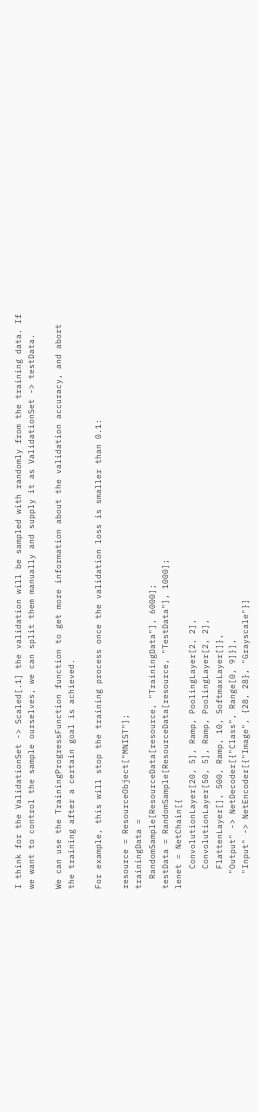I think for the ValidationSet -> Scaled[.1] the validation will be sampled with randomly from the training data. If we want to control the sample ourselves, we can split them manually and supply it as ValidationSet -> testData.

We can use the TrainingProgressFunction function to get more information about the validation accuracy, and abort the training after a certain goal is achieved.

For example, this will stop the training process once the validation loss is smaller than 0.1:

resource = ResourceObject["MNIST"];
trainingData =
  RandomSample[ResourceData[resource, "TrainingData"], 6000];
testData = RandomSample[ResourceData[resource, "TestData"], 1000];
lenet = NetChain[{
    ConvolutionLayer[20, 5], Ramp, PoolingLayer[2, 2],
    ConvolutionLayer[50, 5], Ramp, PoolingLayer[2, 2],
    FlattenLayer[], 500, Ramp, 10, SoftmaxLayer[]},
   "Output" -> NetDecoder[{"Class", Range[0, 9]}],
   "Input" -> NetEncoder[{"Image", {28, 28}, "Grayscale"}]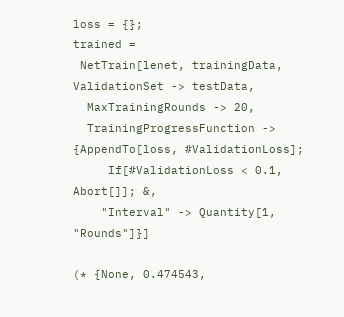loss = {};
trained =
 NetTrain[lenet, trainingData, ValidationSet -> testData,
  MaxTrainingRounds -> 20,
  TrainingProgressFunction -> {AppendTo[loss, #ValidationLoss];
     If[#ValidationLoss < 0.1, Abort[]]; &,
    "Interval" -> Quantity[1, "Rounds"]}]

(* {None, 0.474543,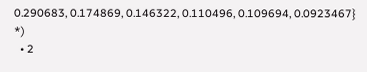0.290683, 0.174869, 0.146322, 0.110496, 0.109694, 0.0923467} *)
  • 2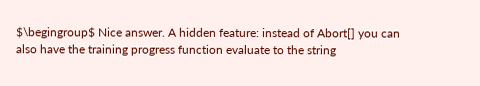$\begingroup$ Nice answer. A hidden feature: instead of Abort[] you can also have the training progress function evaluate to the string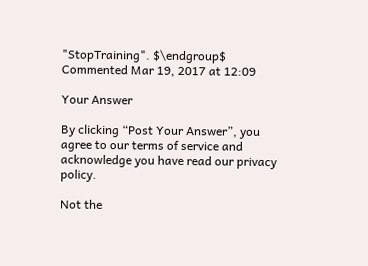"StopTraining". $\endgroup$ Commented Mar 19, 2017 at 12:09

Your Answer

By clicking “Post Your Answer”, you agree to our terms of service and acknowledge you have read our privacy policy.

Not the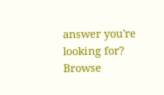answer you're looking for? Browse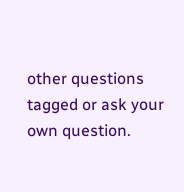other questions tagged or ask your own question.